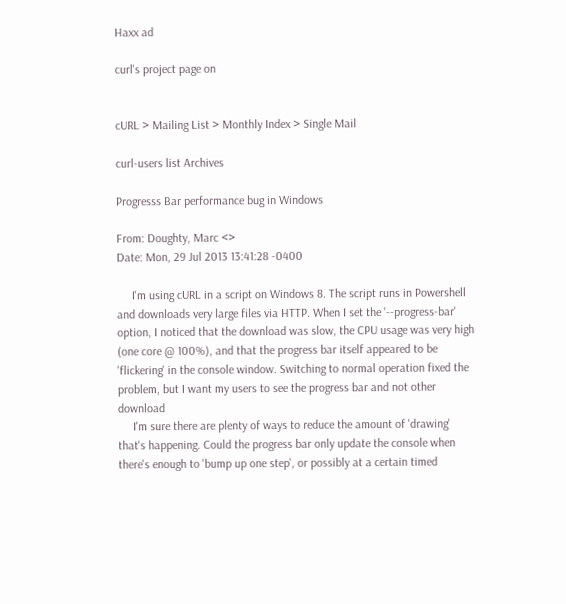Haxx ad

curl's project page on


cURL > Mailing List > Monthly Index > Single Mail

curl-users list Archives

Progresss Bar performance bug in Windows

From: Doughty, Marc <>
Date: Mon, 29 Jul 2013 13:41:28 -0400

     I'm using cURL in a script on Windows 8. The script runs in Powershell
and downloads very large files via HTTP. When I set the '--progress-bar'
option, I noticed that the download was slow, the CPU usage was very high
(one core @ 100%), and that the progress bar itself appeared to be
'flickering' in the console window. Switching to normal operation fixed the
problem, but I want my users to see the progress bar and not other download
     I'm sure there are plenty of ways to reduce the amount of 'drawing'
that's happening. Could the progress bar only update the console when
there's enough to 'bump up one step', or possibly at a certain timed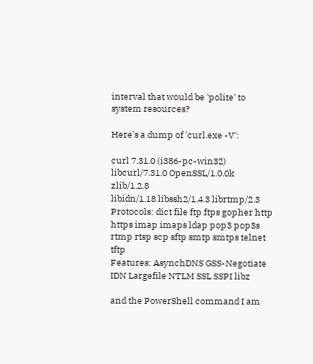interval that would be 'polite' to system resources?

Here's a dump of 'curl.exe -V':

curl 7.31.0 (i386-pc-win32) libcurl/7.31.0 OpenSSL/1.0.0k zlib/1.2.8
libidn/1.18 libssh2/1.4.3 librtmp/2.3
Protocols: dict file ftp ftps gopher http https imap imaps ldap pop3 pop3s
rtmp rtsp scp sftp smtp smtps telnet tftp
Features: AsynchDNS GSS-Negotiate IDN Largefile NTLM SSL SSPI libz

and the PowerShell command I am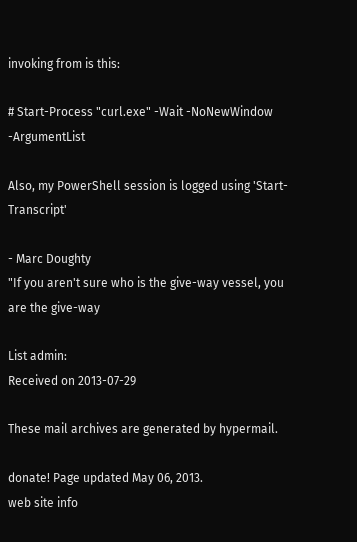invoking from is this:

# Start-Process "curl.exe" -Wait -NoNewWindow -ArgumentList

Also, my PowerShell session is logged using 'Start-Transcript'

- Marc Doughty
"If you aren't sure who is the give-way vessel, you are the give-way

List admin:
Received on 2013-07-29

These mail archives are generated by hypermail.

donate! Page updated May 06, 2013.
web site info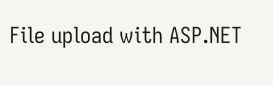File upload with ASP.NET